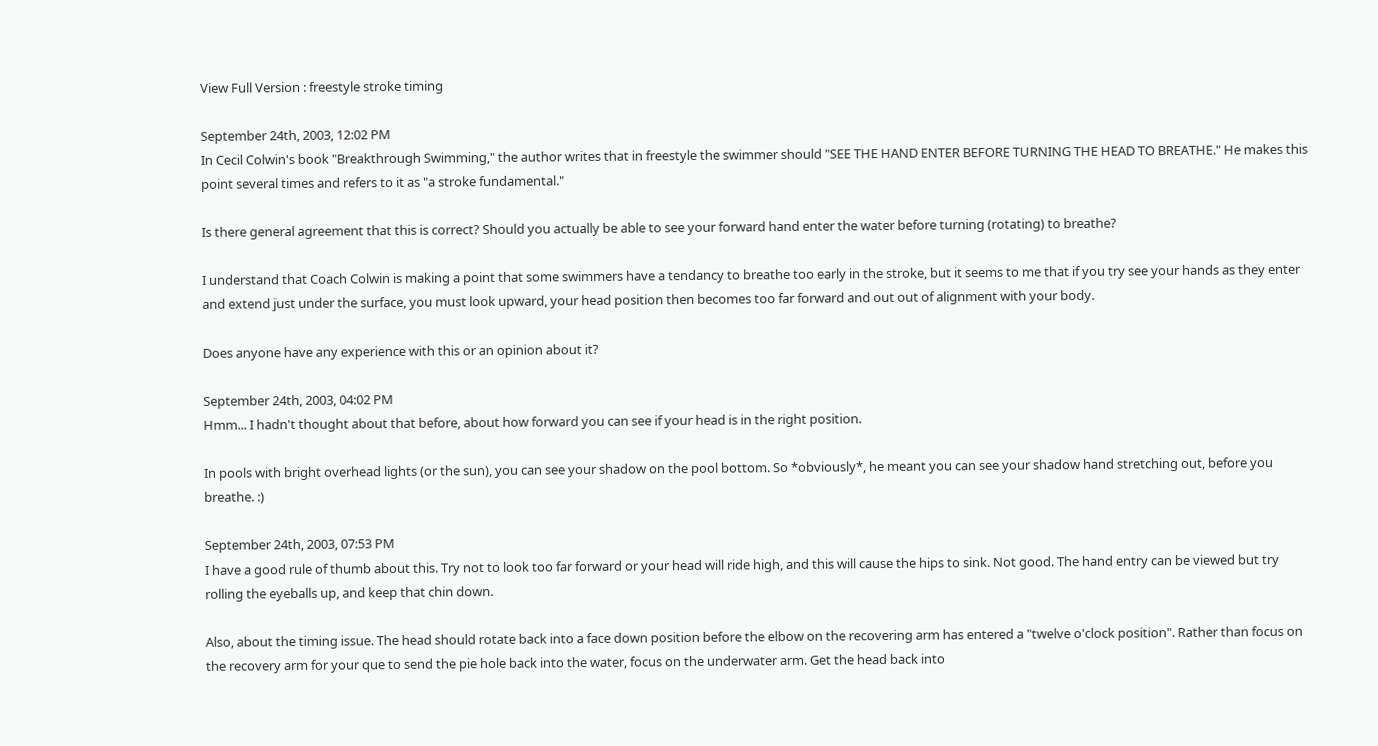View Full Version : freestyle stroke timing

September 24th, 2003, 12:02 PM
In Cecil Colwin's book "Breakthrough Swimming," the author writes that in freestyle the swimmer should "SEE THE HAND ENTER BEFORE TURNING THE HEAD TO BREATHE." He makes this point several times and refers to it as "a stroke fundamental."

Is there general agreement that this is correct? Should you actually be able to see your forward hand enter the water before turning (rotating) to breathe?

I understand that Coach Colwin is making a point that some swimmers have a tendancy to breathe too early in the stroke, but it seems to me that if you try see your hands as they enter and extend just under the surface, you must look upward, your head position then becomes too far forward and out out of alignment with your body.

Does anyone have any experience with this or an opinion about it?

September 24th, 2003, 04:02 PM
Hmm... I hadn't thought about that before, about how forward you can see if your head is in the right position.

In pools with bright overhead lights (or the sun), you can see your shadow on the pool bottom. So *obviously*, he meant you can see your shadow hand stretching out, before you breathe. :)

September 24th, 2003, 07:53 PM
I have a good rule of thumb about this. Try not to look too far forward or your head will ride high, and this will cause the hips to sink. Not good. The hand entry can be viewed but try rolling the eyeballs up, and keep that chin down.

Also, about the timing issue. The head should rotate back into a face down position before the elbow on the recovering arm has entered a "twelve o'clock position". Rather than focus on the recovery arm for your que to send the pie hole back into the water, focus on the underwater arm. Get the head back into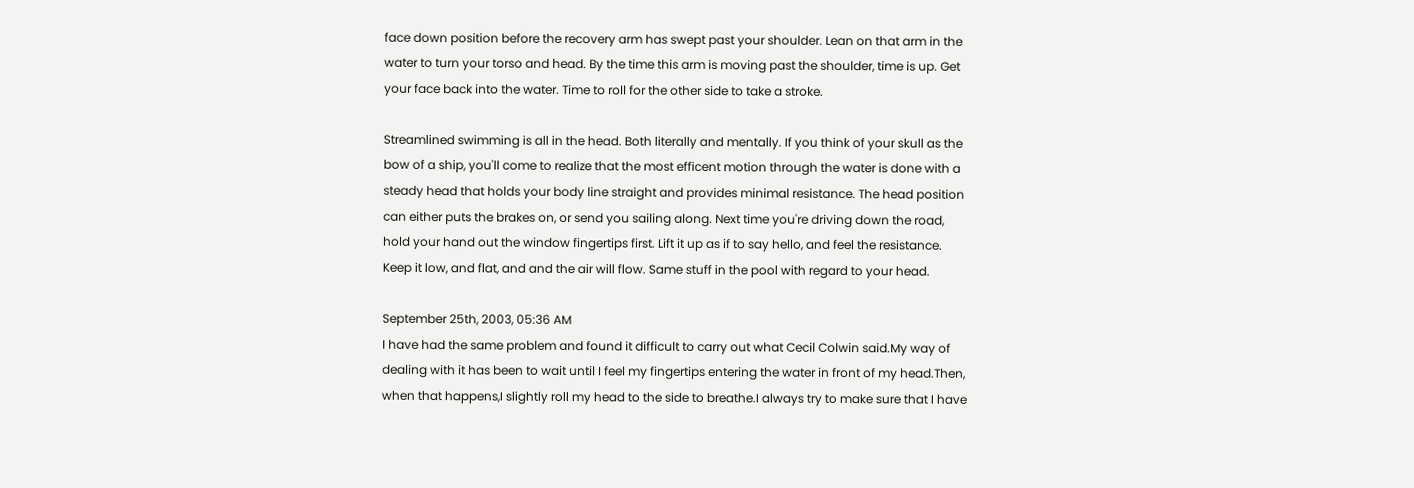face down position before the recovery arm has swept past your shoulder. Lean on that arm in the water to turn your torso and head. By the time this arm is moving past the shoulder, time is up. Get your face back into the water. Time to roll for the other side to take a stroke.

Streamlined swimming is all in the head. Both literally and mentally. If you think of your skull as the bow of a ship, you'll come to realize that the most efficent motion through the water is done with a steady head that holds your body line straight and provides minimal resistance. The head position can either puts the brakes on, or send you sailing along. Next time you're driving down the road, hold your hand out the window fingertips first. Lift it up as if to say hello, and feel the resistance. Keep it low, and flat, and and the air will flow. Same stuff in the pool with regard to your head.

September 25th, 2003, 05:36 AM
I have had the same problem and found it difficult to carry out what Cecil Colwin said.My way of dealing with it has been to wait until I feel my fingertips entering the water in front of my head.Then, when that happens,I slightly roll my head to the side to breathe.I always try to make sure that I have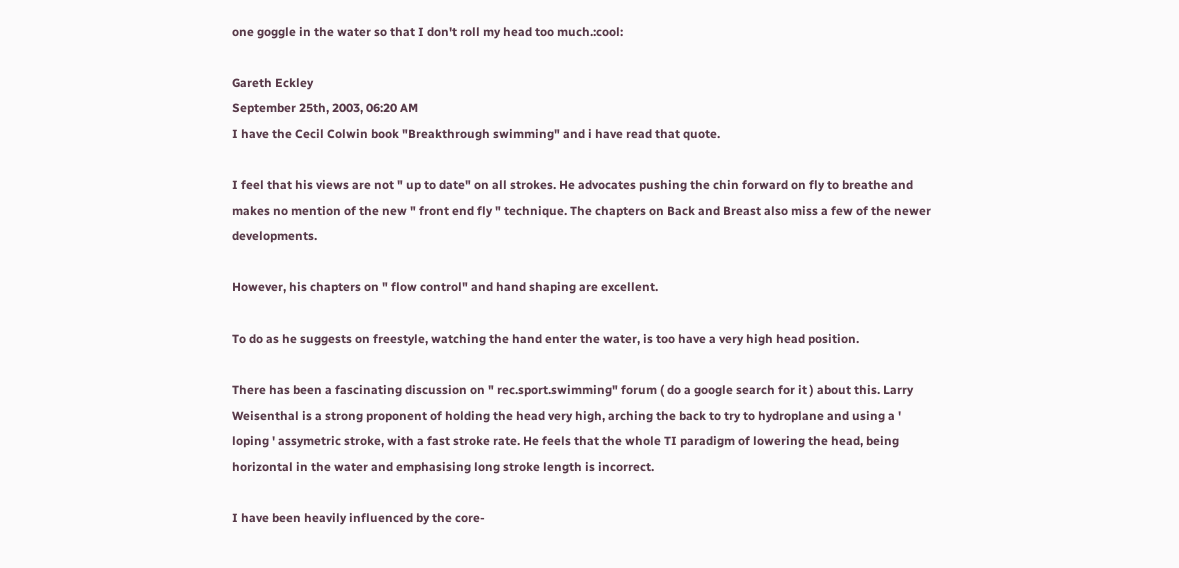one goggle in the water so that I don't roll my head too much.:cool:

Gareth Eckley
September 25th, 2003, 06:20 AM
I have the Cecil Colwin book "Breakthrough swimming" and i have read that quote.

I feel that his views are not " up to date" on all strokes. He advocates pushing the chin forward on fly to breathe and makes no mention of the new " front end fly " technique. The chapters on Back and Breast also miss a few of the newer developments.

However, his chapters on " flow control" and hand shaping are excellent.

To do as he suggests on freestyle, watching the hand enter the water, is too have a very high head position.

There has been a fascinating discussion on " rec.sport.swimming" forum ( do a google search for it ) about this. Larry Weisenthal is a strong proponent of holding the head very high, arching the back to try to hydroplane and using a ' loping ' assymetric stroke, with a fast stroke rate. He feels that the whole TI paradigm of lowering the head, being horizontal in the water and emphasising long stroke length is incorrect.

I have been heavily influenced by the core-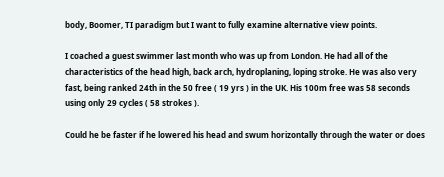body, Boomer, TI paradigm but I want to fully examine alternative view points.

I coached a guest swimmer last month who was up from London. He had all of the characteristics of the head high, back arch, hydroplaning, loping stroke. He was also very fast, being ranked 24th in the 50 free ( 19 yrs ) in the UK. His 100m free was 58 seconds using only 29 cycles ( 58 strokes ).

Could he be faster if he lowered his head and swum horizontally through the water or does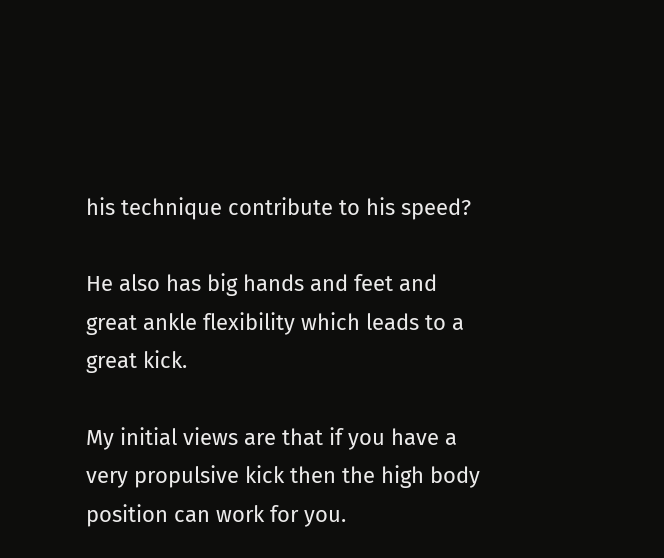his technique contribute to his speed?

He also has big hands and feet and great ankle flexibility which leads to a great kick.

My initial views are that if you have a very propulsive kick then the high body position can work for you.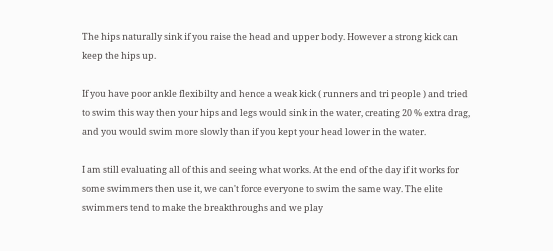The hips naturally sink if you raise the head and upper body. However a strong kick can keep the hips up.

If you have poor ankle flexibilty and hence a weak kick ( runners and tri people ) and tried to swim this way then your hips and legs would sink in the water, creating 20 % extra drag, and you would swim more slowly than if you kept your head lower in the water.

I am still evaluating all of this and seeing what works. At the end of the day if it works for some swimmers then use it, we can't force everyone to swim the same way. The elite swimmers tend to make the breakthroughs and we play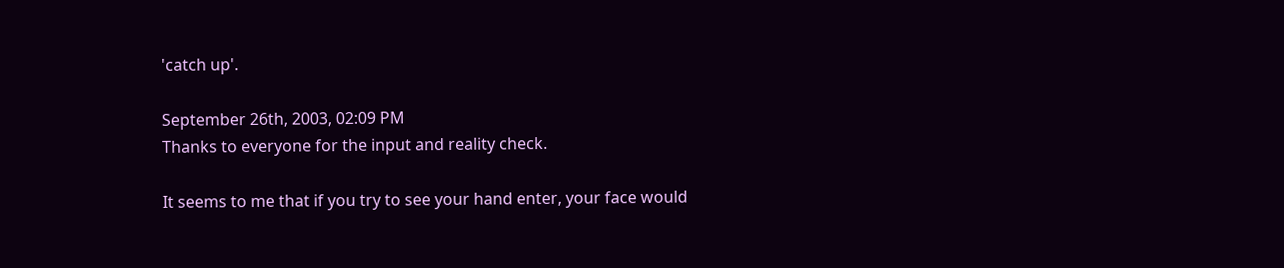'catch up'.

September 26th, 2003, 02:09 PM
Thanks to everyone for the input and reality check.

It seems to me that if you try to see your hand enter, your face would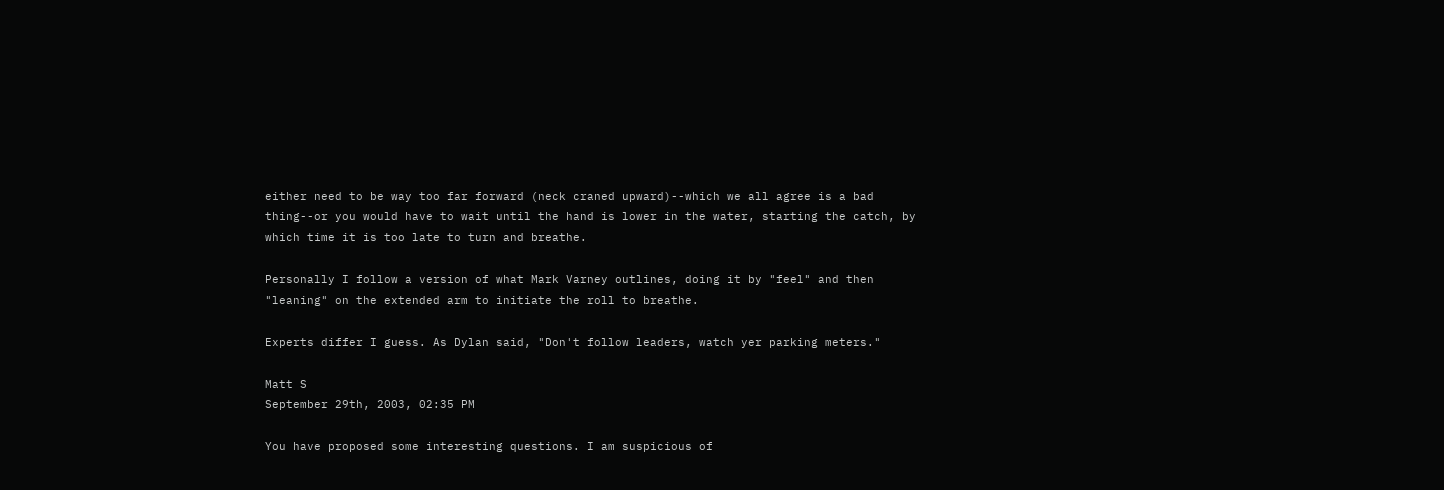either need to be way too far forward (neck craned upward)--which we all agree is a bad thing--or you would have to wait until the hand is lower in the water, starting the catch, by which time it is too late to turn and breathe.

Personally I follow a version of what Mark Varney outlines, doing it by "feel" and then "leaning" on the extended arm to initiate the roll to breathe.

Experts differ I guess. As Dylan said, "Don't follow leaders, watch yer parking meters."

Matt S
September 29th, 2003, 02:35 PM

You have proposed some interesting questions. I am suspicious of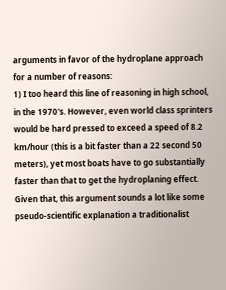arguments in favor of the hydroplane approach for a number of reasons:
1) I too heard this line of reasoning in high school, in the 1970's. However, even world class sprinters would be hard pressed to exceed a speed of 8.2 km/hour (this is a bit faster than a 22 second 50 meters), yet most boats have to go substantially faster than that to get the hydroplaning effect. Given that, this argument sounds a lot like some pseudo-scientific explanation a traditionalist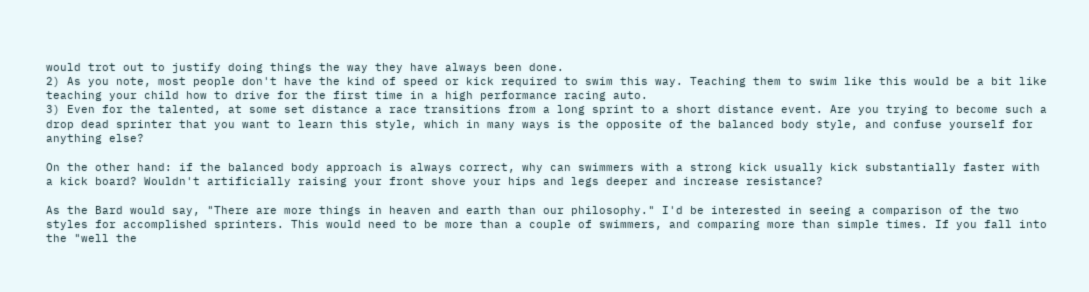would trot out to justify doing things the way they have always been done.
2) As you note, most people don't have the kind of speed or kick required to swim this way. Teaching them to swim like this would be a bit like teaching your child how to drive for the first time in a high performance racing auto.
3) Even for the talented, at some set distance a race transitions from a long sprint to a short distance event. Are you trying to become such a drop dead sprinter that you want to learn this style, which in many ways is the opposite of the balanced body style, and confuse yourself for anything else?

On the other hand: if the balanced body approach is always correct, why can swimmers with a strong kick usually kick substantially faster with a kick board? Wouldn't artificially raising your front shove your hips and legs deeper and increase resistance?

As the Bard would say, "There are more things in heaven and earth than our philosophy." I'd be interested in seeing a comparison of the two styles for accomplished sprinters. This would need to be more than a couple of swimmers, and comparing more than simple times. If you fall into the "well the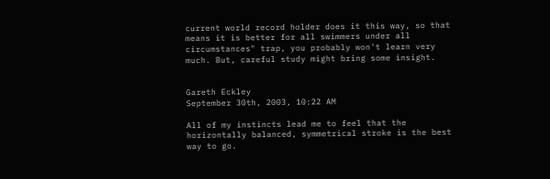current world record holder does it this way, so that means it is better for all swimmers under all circumstances" trap, you probably won't learn very much. But, careful study might bring some insight.


Gareth Eckley
September 30th, 2003, 10:22 AM

All of my instincts lead me to feel that the horizontally balanced, symmetrical stroke is the best way to go.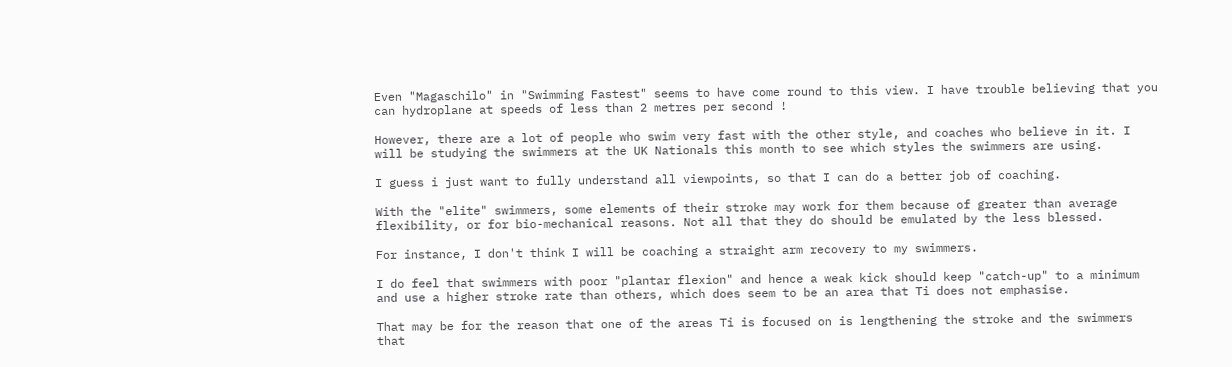Even "Magaschilo" in "Swimming Fastest" seems to have come round to this view. I have trouble believing that you can hydroplane at speeds of less than 2 metres per second !

However, there are a lot of people who swim very fast with the other style, and coaches who believe in it. I will be studying the swimmers at the UK Nationals this month to see which styles the swimmers are using.

I guess i just want to fully understand all viewpoints, so that I can do a better job of coaching.

With the "elite" swimmers, some elements of their stroke may work for them because of greater than average flexibility, or for bio-mechanical reasons. Not all that they do should be emulated by the less blessed.

For instance, I don't think I will be coaching a straight arm recovery to my swimmers.

I do feel that swimmers with poor "plantar flexion" and hence a weak kick should keep "catch-up" to a minimum and use a higher stroke rate than others, which does seem to be an area that Ti does not emphasise.

That may be for the reason that one of the areas Ti is focused on is lengthening the stroke and the swimmers that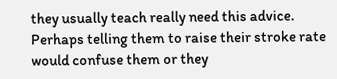they usually teach really need this advice. Perhaps telling them to raise their stroke rate would confuse them or they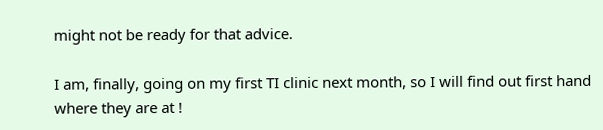might not be ready for that advice.

I am, finally, going on my first TI clinic next month, so I will find out first hand where they are at !